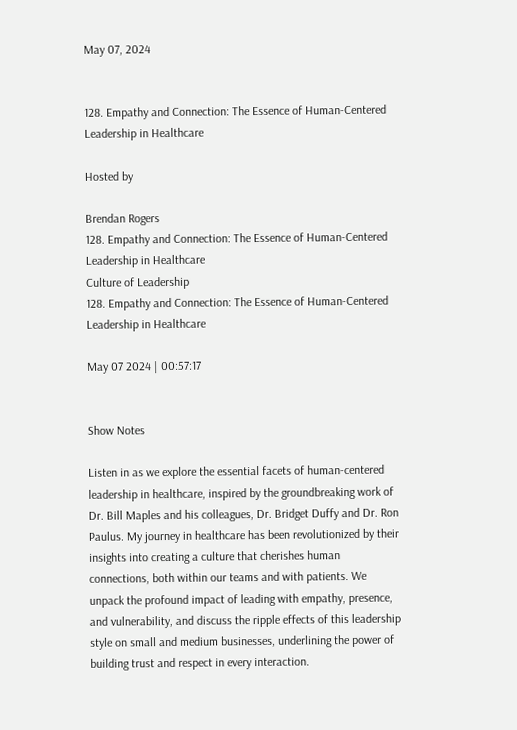May 07, 2024


128. Empathy and Connection: The Essence of Human-Centered Leadership in Healthcare

Hosted by

Brendan Rogers
128. Empathy and Connection: The Essence of Human-Centered Leadership in Healthcare
Culture of Leadership
128. Empathy and Connection: The Essence of Human-Centered Leadership in Healthcare

May 07 2024 | 00:57:17


Show Notes

Listen in as we explore the essential facets of human-centered leadership in healthcare, inspired by the groundbreaking work of Dr. Bill Maples and his colleagues, Dr. Bridget Duffy and Dr. Ron Paulus. My journey in healthcare has been revolutionized by their insights into creating a culture that cherishes human connections, both within our teams and with patients. We unpack the profound impact of leading with empathy, presence, and vulnerability, and discuss the ripple effects of this leadership style on small and medium businesses, underlining the power of building trust and respect in every interaction.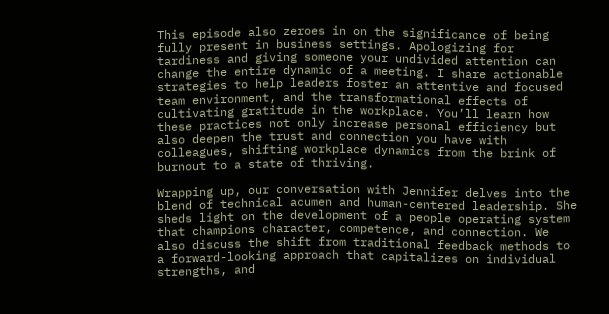This episode also zeroes in on the significance of being fully present in business settings. Apologizing for tardiness and giving someone your undivided attention can change the entire dynamic of a meeting. I share actionable strategies to help leaders foster an attentive and focused team environment, and the transformational effects of cultivating gratitude in the workplace. You’ll learn how these practices not only increase personal efficiency but also deepen the trust and connection you have with colleagues, shifting workplace dynamics from the brink of burnout to a state of thriving.

Wrapping up, our conversation with Jennifer delves into the blend of technical acumen and human-centered leadership. She sheds light on the development of a people operating system that champions character, competence, and connection. We also discuss the shift from traditional feedback methods to a forward-looking approach that capitalizes on individual strengths, and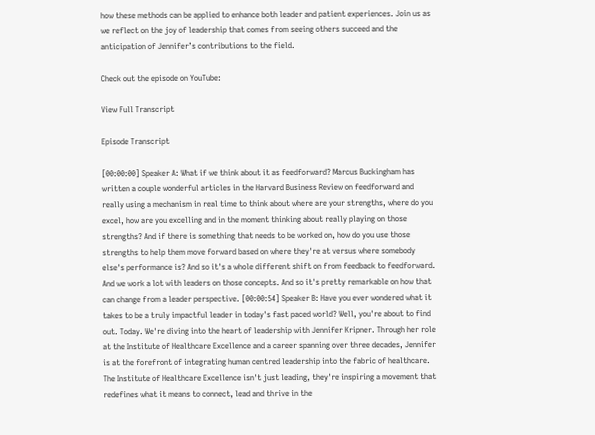how these methods can be applied to enhance both leader and patient experiences. Join us as we reflect on the joy of leadership that comes from seeing others succeed and the anticipation of Jennifer’s contributions to the field.

Check out the episode on YouTube:

View Full Transcript

Episode Transcript

[00:00:00] Speaker A: What if we think about it as feedforward? Marcus Buckingham has written a couple wonderful articles in the Harvard Business Review on feedforward and really using a mechanism in real time to think about where are your strengths, where do you excel, how are you excelling and in the moment thinking about really playing on those strengths? And if there is something that needs to be worked on, how do you use those strengths to help them move forward based on where they're at versus where somebody else's performance is? And so it's a whole different shift on from feedback to feedforward. And we work a lot with leaders on those concepts. And so it's pretty remarkable on how that can change from a leader perspective. [00:00:54] Speaker B: Have you ever wondered what it takes to be a truly impactful leader in today's fast paced world? Well, you're about to find out. Today. We're diving into the heart of leadership with Jennifer Kripner. Through her role at the Institute of Healthcare Excellence and a career spanning over three decades, Jennifer is at the forefront of integrating human centred leadership into the fabric of healthcare. The Institute of Healthcare Excellence isn't just leading, they're inspiring a movement that redefines what it means to connect, lead and thrive in the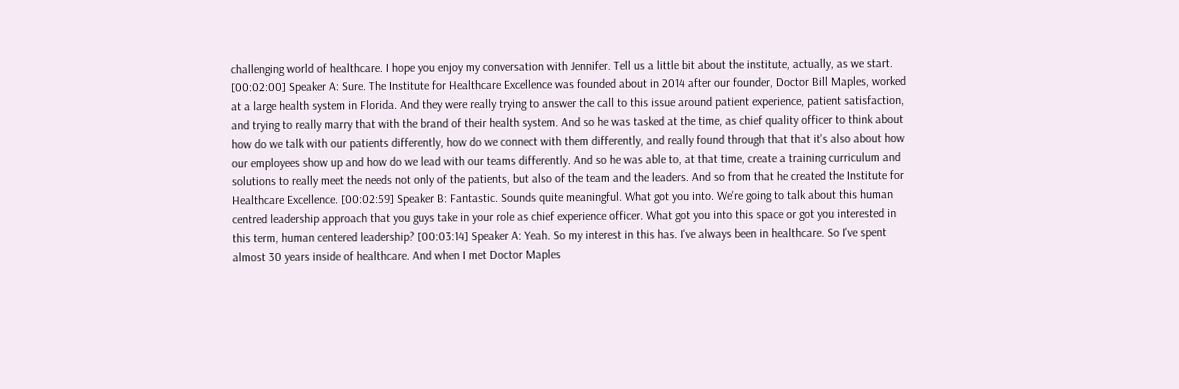challenging world of healthcare. I hope you enjoy my conversation with Jennifer. Tell us a little bit about the institute, actually, as we start. [00:02:00] Speaker A: Sure. The Institute for Healthcare Excellence was founded about in 2014 after our founder, Doctor Bill Maples, worked at a large health system in Florida. And they were really trying to answer the call to this issue around patient experience, patient satisfaction, and trying to really marry that with the brand of their health system. And so he was tasked at the time, as chief quality officer to think about how do we talk with our patients differently, how do we connect with them differently, and really found through that that it's also about how our employees show up and how do we lead with our teams differently. And so he was able to, at that time, create a training curriculum and solutions to really meet the needs not only of the patients, but also of the team and the leaders. And so from that he created the Institute for Healthcare Excellence. [00:02:59] Speaker B: Fantastic. Sounds quite meaningful. What got you into. We're going to talk about this human centred leadership approach that you guys take in your role as chief experience officer. What got you into this space or got you interested in this term, human centered leadership? [00:03:14] Speaker A: Yeah. So my interest in this has. I've always been in healthcare. So I've spent almost 30 years inside of healthcare. And when I met Doctor Maples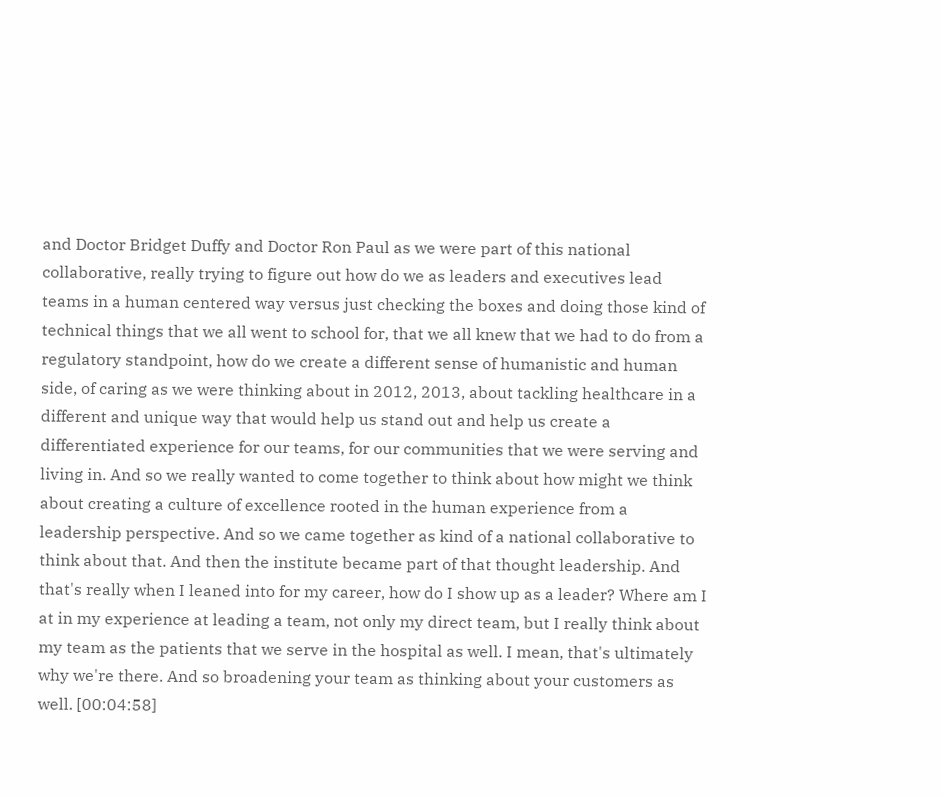and Doctor Bridget Duffy and Doctor Ron Paul as we were part of this national collaborative, really trying to figure out how do we as leaders and executives lead teams in a human centered way versus just checking the boxes and doing those kind of technical things that we all went to school for, that we all knew that we had to do from a regulatory standpoint, how do we create a different sense of humanistic and human side, of caring as we were thinking about in 2012, 2013, about tackling healthcare in a different and unique way that would help us stand out and help us create a differentiated experience for our teams, for our communities that we were serving and living in. And so we really wanted to come together to think about how might we think about creating a culture of excellence rooted in the human experience from a leadership perspective. And so we came together as kind of a national collaborative to think about that. And then the institute became part of that thought leadership. And that's really when I leaned into for my career, how do I show up as a leader? Where am I at in my experience at leading a team, not only my direct team, but I really think about my team as the patients that we serve in the hospital as well. I mean, that's ultimately why we're there. And so broadening your team as thinking about your customers as well. [00:04:58]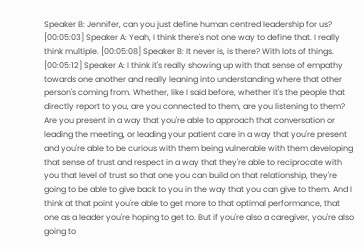Speaker B: Jennifer, can you just define human centred leadership for us? [00:05:03] Speaker A: Yeah, I think there's not one way to define that. I really think multiple. [00:05:08] Speaker B: It never is, is there? With lots of things. [00:05:12] Speaker A: I think it's really showing up with that sense of empathy towards one another and really leaning into understanding where that other person's coming from. Whether, like I said before, whether it's the people that directly report to you, are you connected to them, are you listening to them? Are you present in a way that you're able to approach that conversation or leading the meeting, or leading your patient care in a way that you're present and you're able to be curious with them being vulnerable with them developing that sense of trust and respect in a way that they're able to reciprocate with you that level of trust so that one you can build on that relationship, they're going to be able to give back to you in the way that you can give to them. And I think at that point you're able to get more to that optimal performance, that one as a leader you're hoping to get to. But if you're also a caregiver, you're also going to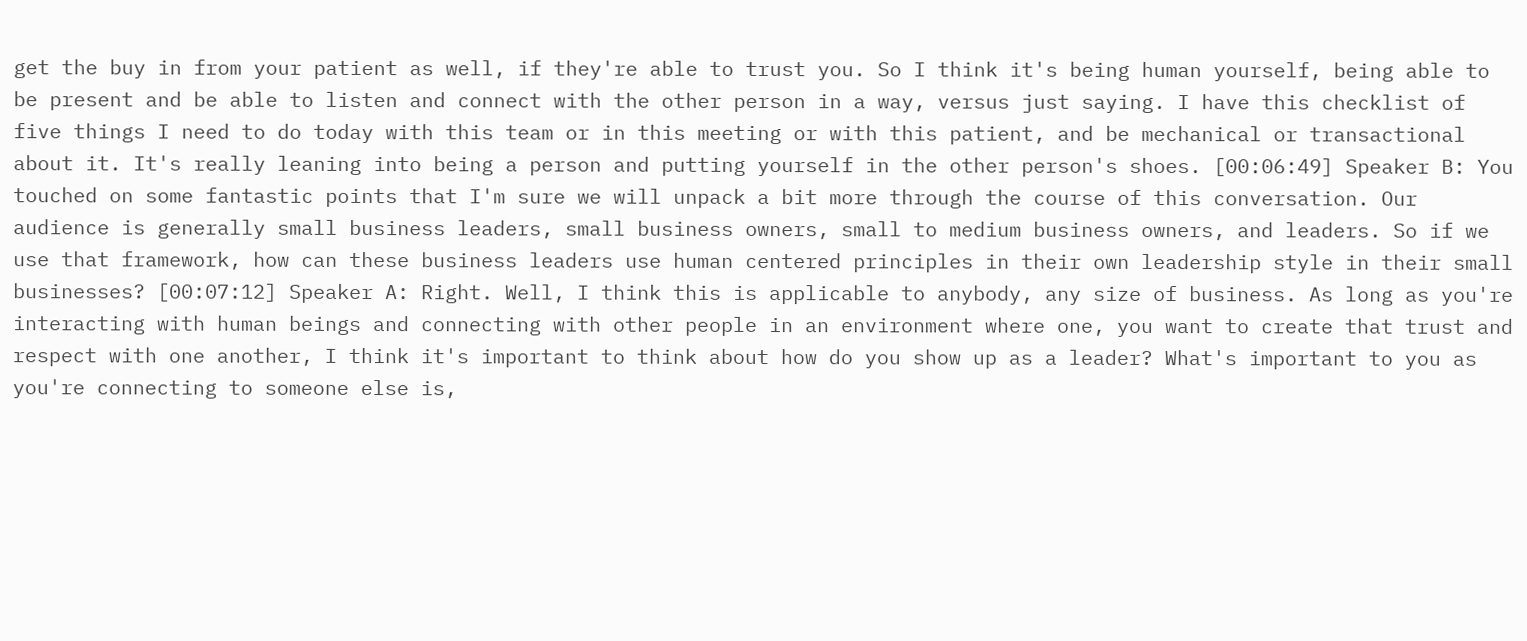get the buy in from your patient as well, if they're able to trust you. So I think it's being human yourself, being able to be present and be able to listen and connect with the other person in a way, versus just saying. I have this checklist of five things I need to do today with this team or in this meeting or with this patient, and be mechanical or transactional about it. It's really leaning into being a person and putting yourself in the other person's shoes. [00:06:49] Speaker B: You touched on some fantastic points that I'm sure we will unpack a bit more through the course of this conversation. Our audience is generally small business leaders, small business owners, small to medium business owners, and leaders. So if we use that framework, how can these business leaders use human centered principles in their own leadership style in their small businesses? [00:07:12] Speaker A: Right. Well, I think this is applicable to anybody, any size of business. As long as you're interacting with human beings and connecting with other people in an environment where one, you want to create that trust and respect with one another, I think it's important to think about how do you show up as a leader? What's important to you as you're connecting to someone else is,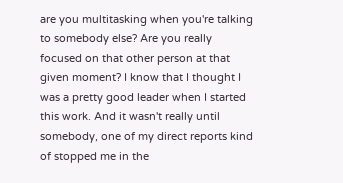are you multitasking when you're talking to somebody else? Are you really focused on that other person at that given moment? I know that I thought I was a pretty good leader when I started this work. And it wasn't really until somebody, one of my direct reports kind of stopped me in the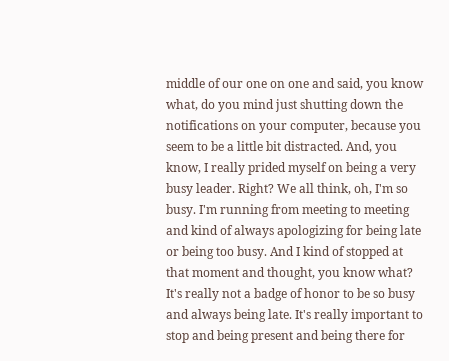middle of our one on one and said, you know what, do you mind just shutting down the notifications on your computer, because you seem to be a little bit distracted. And, you know, I really prided myself on being a very busy leader. Right? We all think, oh, I'm so busy. I'm running from meeting to meeting and kind of always apologizing for being late or being too busy. And I kind of stopped at that moment and thought, you know what? It's really not a badge of honor to be so busy and always being late. It's really important to stop and being present and being there for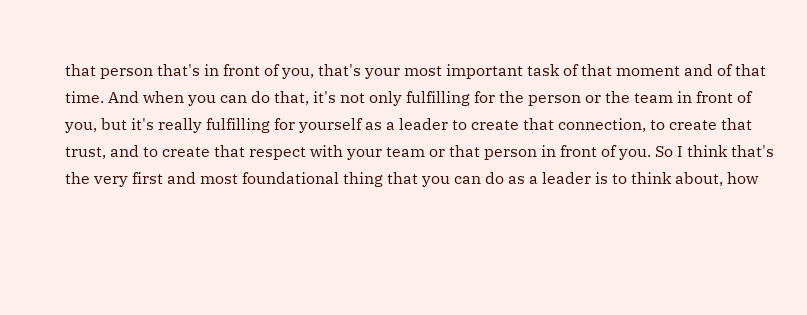that person that's in front of you, that's your most important task of that moment and of that time. And when you can do that, it's not only fulfilling for the person or the team in front of you, but it's really fulfilling for yourself as a leader to create that connection, to create that trust, and to create that respect with your team or that person in front of you. So I think that's the very first and most foundational thing that you can do as a leader is to think about, how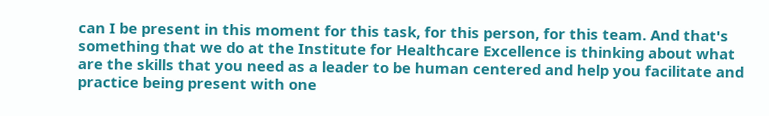can I be present in this moment for this task, for this person, for this team. And that's something that we do at the Institute for Healthcare Excellence is thinking about what are the skills that you need as a leader to be human centered and help you facilitate and practice being present with one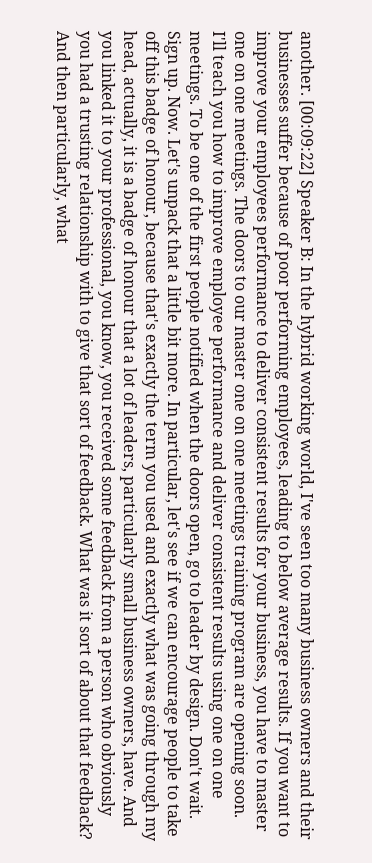another. [00:09:22] Speaker B: In the hybrid working world, I've seen too many business owners and their businesses suffer because of poor performing employees, leading to below average results. If you want to improve your employees performance to deliver consistent results for your business, you have to master one on one meetings. The doors to our master one on one meetings training program are opening soon. I'll teach you how to improve employee performance and deliver consistent results using one on one meetings. To be one of the first people notified when the doors open, go to leader by design. Don't wait. Sign up. Now. Let's unpack that a little bit more. In particular, let's see if we can encourage people to take off this badge of honour, because that's exactly the term you used and exactly what was going through my head, actually, it is a badge of honour that a lot of leaders, particularly small business owners, have. And you linked it to your professional, you know, you received some feedback from a person who obviously you had a trusting relationship with to give that sort of feedback. What was it sort of about that feedback? And then particularly, what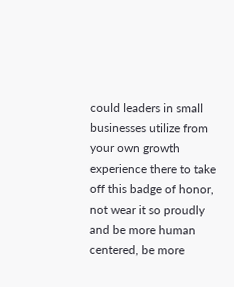could leaders in small businesses utilize from your own growth experience there to take off this badge of honor, not wear it so proudly and be more human centered, be more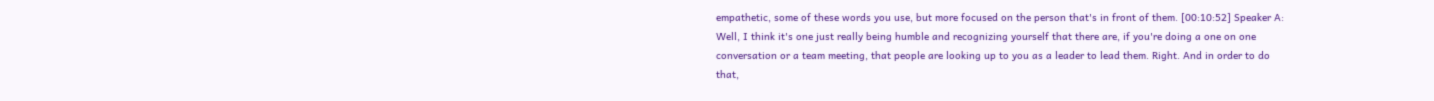empathetic, some of these words you use, but more focused on the person that's in front of them. [00:10:52] Speaker A: Well, I think it's one just really being humble and recognizing yourself that there are, if you're doing a one on one conversation or a team meeting, that people are looking up to you as a leader to lead them. Right. And in order to do that,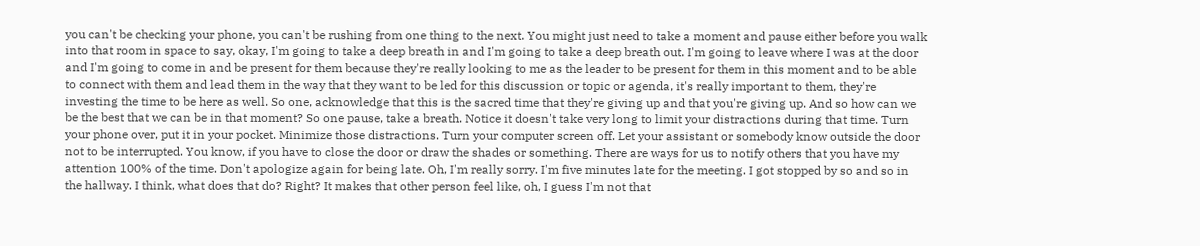you can't be checking your phone, you can't be rushing from one thing to the next. You might just need to take a moment and pause either before you walk into that room in space to say, okay, I'm going to take a deep breath in and I'm going to take a deep breath out. I'm going to leave where I was at the door and I'm going to come in and be present for them because they're really looking to me as the leader to be present for them in this moment and to be able to connect with them and lead them in the way that they want to be led for this discussion or topic or agenda, it's really important to them, they're investing the time to be here as well. So one, acknowledge that this is the sacred time that they're giving up and that you're giving up. And so how can we be the best that we can be in that moment? So one pause, take a breath. Notice it doesn't take very long to limit your distractions during that time. Turn your phone over, put it in your pocket. Minimize those distractions. Turn your computer screen off. Let your assistant or somebody know outside the door not to be interrupted. You know, if you have to close the door or draw the shades or something. There are ways for us to notify others that you have my attention 100% of the time. Don't apologize again for being late. Oh, I'm really sorry. I'm five minutes late for the meeting. I got stopped by so and so in the hallway. I think, what does that do? Right? It makes that other person feel like, oh, I guess I'm not that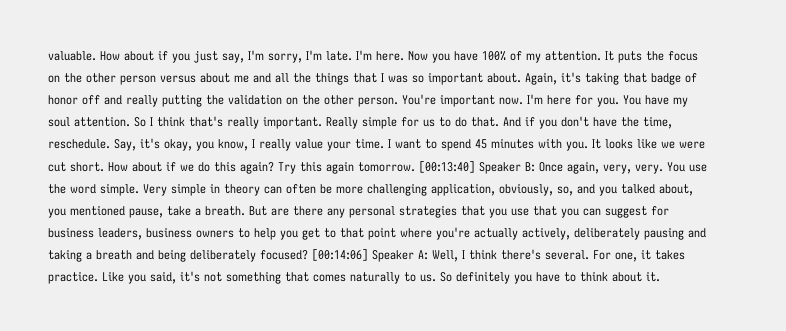valuable. How about if you just say, I'm sorry, I'm late. I'm here. Now you have 100% of my attention. It puts the focus on the other person versus about me and all the things that I was so important about. Again, it's taking that badge of honor off and really putting the validation on the other person. You're important now. I'm here for you. You have my soul attention. So I think that's really important. Really simple for us to do that. And if you don't have the time, reschedule. Say, it's okay, you know, I really value your time. I want to spend 45 minutes with you. It looks like we were cut short. How about if we do this again? Try this again tomorrow. [00:13:40] Speaker B: Once again, very, very. You use the word simple. Very simple in theory can often be more challenging application, obviously, so, and you talked about, you mentioned pause, take a breath. But are there any personal strategies that you use that you can suggest for business leaders, business owners to help you get to that point where you're actually actively, deliberately pausing and taking a breath and being deliberately focused? [00:14:06] Speaker A: Well, I think there's several. For one, it takes practice. Like you said, it's not something that comes naturally to us. So definitely you have to think about it.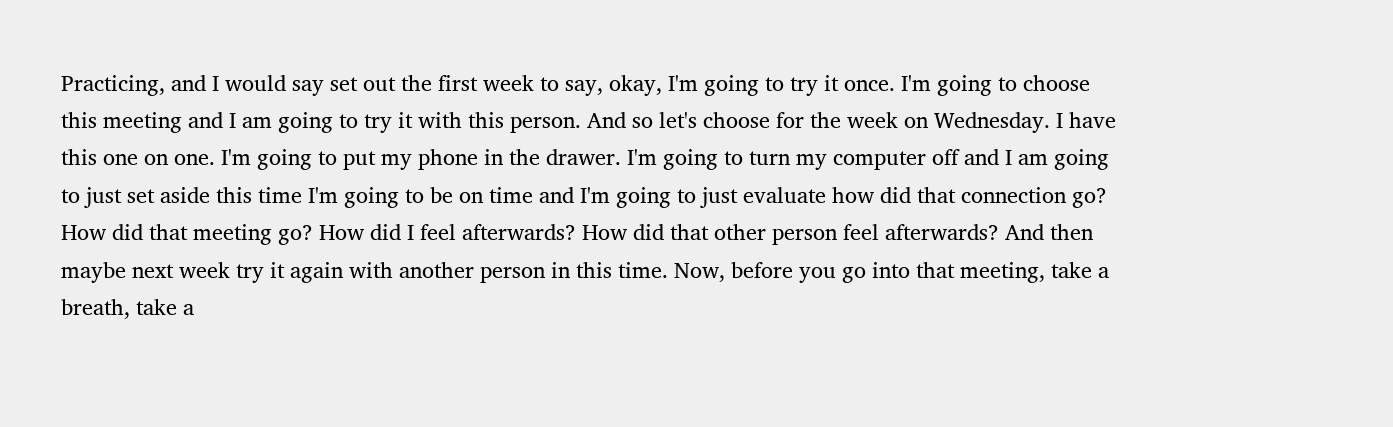Practicing, and I would say set out the first week to say, okay, I'm going to try it once. I'm going to choose this meeting and I am going to try it with this person. And so let's choose for the week on Wednesday. I have this one on one. I'm going to put my phone in the drawer. I'm going to turn my computer off and I am going to just set aside this time I'm going to be on time and I'm going to just evaluate how did that connection go? How did that meeting go? How did I feel afterwards? How did that other person feel afterwards? And then maybe next week try it again with another person in this time. Now, before you go into that meeting, take a breath, take a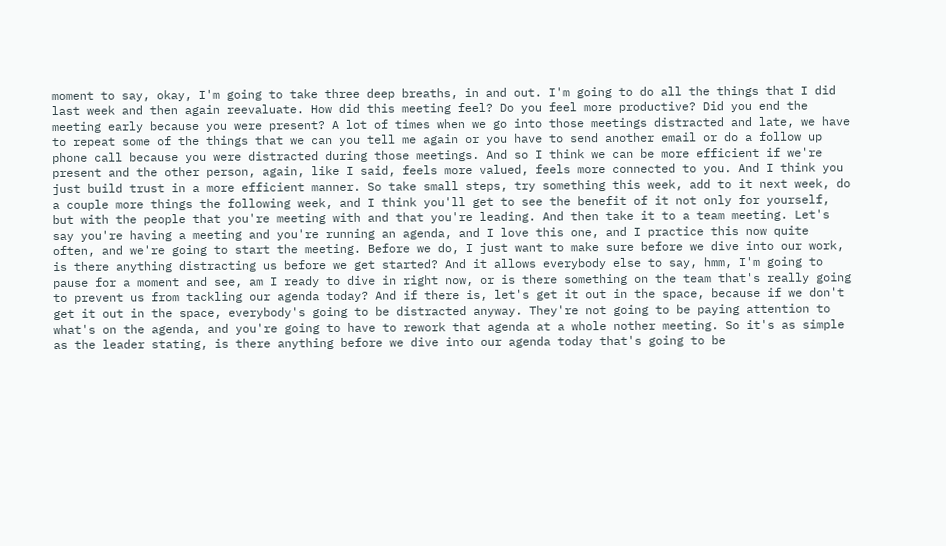moment to say, okay, I'm going to take three deep breaths, in and out. I'm going to do all the things that I did last week and then again reevaluate. How did this meeting feel? Do you feel more productive? Did you end the meeting early because you were present? A lot of times when we go into those meetings distracted and late, we have to repeat some of the things that we can you tell me again or you have to send another email or do a follow up phone call because you were distracted during those meetings. And so I think we can be more efficient if we're present and the other person, again, like I said, feels more valued, feels more connected to you. And I think you just build trust in a more efficient manner. So take small steps, try something this week, add to it next week, do a couple more things the following week, and I think you'll get to see the benefit of it not only for yourself, but with the people that you're meeting with and that you're leading. And then take it to a team meeting. Let's say you're having a meeting and you're running an agenda, and I love this one, and I practice this now quite often, and we're going to start the meeting. Before we do, I just want to make sure before we dive into our work, is there anything distracting us before we get started? And it allows everybody else to say, hmm, I'm going to pause for a moment and see, am I ready to dive in right now, or is there something on the team that's really going to prevent us from tackling our agenda today? And if there is, let's get it out in the space, because if we don't get it out in the space, everybody's going to be distracted anyway. They're not going to be paying attention to what's on the agenda, and you're going to have to rework that agenda at a whole nother meeting. So it's as simple as the leader stating, is there anything before we dive into our agenda today that's going to be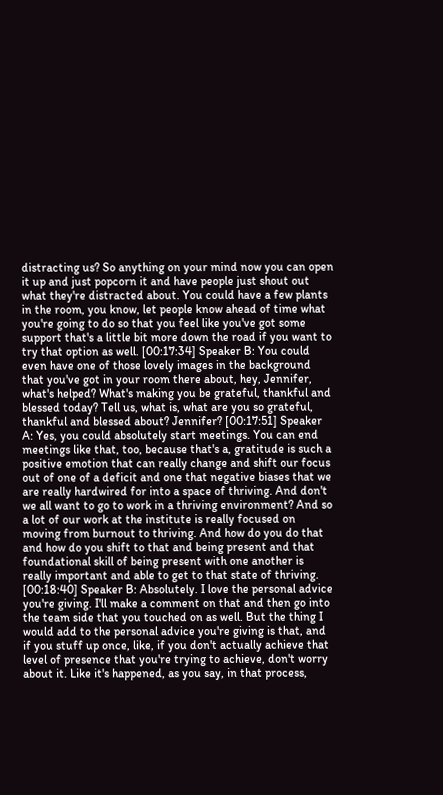distracting us? So anything on your mind now you can open it up and just popcorn it and have people just shout out what they're distracted about. You could have a few plants in the room, you know, let people know ahead of time what you're going to do so that you feel like you've got some support that's a little bit more down the road if you want to try that option as well. [00:17:34] Speaker B: You could even have one of those lovely images in the background that you've got in your room there about, hey, Jennifer, what's helped? What's making you be grateful, thankful and blessed today? Tell us, what is, what are you so grateful, thankful and blessed about? Jennifer? [00:17:51] Speaker A: Yes, you could absolutely start meetings. You can end meetings like that, too, because that's a, gratitude is such a positive emotion that can really change and shift our focus out of one of a deficit and one that negative biases that we are really hardwired for into a space of thriving. And don't we all want to go to work in a thriving environment? And so a lot of our work at the institute is really focused on moving from burnout to thriving. And how do you do that and how do you shift to that and being present and that foundational skill of being present with one another is really important and able to get to that state of thriving. [00:18:40] Speaker B: Absolutely. I love the personal advice you're giving. I'll make a comment on that and then go into the team side that you touched on as well. But the thing I would add to the personal advice you're giving is that, and if you stuff up once, like, if you don't actually achieve that level of presence that you're trying to achieve, don't worry about it. Like it's happened, as you say, in that process,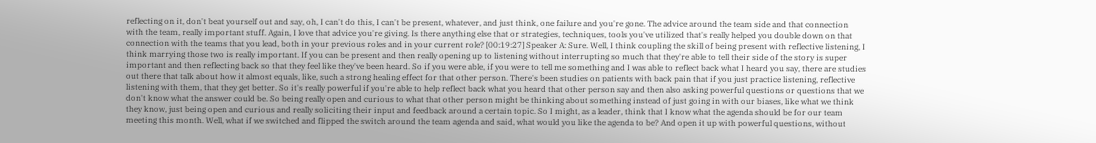reflecting on it, don't beat yourself out and say, oh, I can't do this, I can't be present, whatever, and just think, one failure and you're gone. The advice around the team side and that connection with the team, really important stuff. Again, I love that advice you're giving. Is there anything else that or strategies, techniques, tools you've utilized that's really helped you double down on that connection with the teams that you lead, both in your previous roles and in your current role? [00:19:27] Speaker A: Sure. Well, I think coupling the skill of being present with reflective listening, I think marrying those two is really important. If you can be present and then really opening up to listening without interrupting so much that they're able to tell their side of the story is super important and then reflecting back so that they feel like they've been heard. So if you were able, if you were to tell me something and I was able to reflect back what I heard you say, there are studies out there that talk about how it almost equals, like, such a strong healing effect for that other person. There's been studies on patients with back pain that if you just practice listening, reflective listening with them, that they get better. So it's really powerful if you're able to help reflect back what you heard that other person say and then also asking powerful questions or questions that we don't know what the answer could be. So being really open and curious to what that other person might be thinking about something instead of just going in with our biases, like what we think they know, just being open and curious and really soliciting their input and feedback around a certain topic. So I might, as a leader, think that I know what the agenda should be for our team meeting this month. Well, what if we switched and flipped the switch around the team agenda and said, what would you like the agenda to be? And open it up with powerful questions, without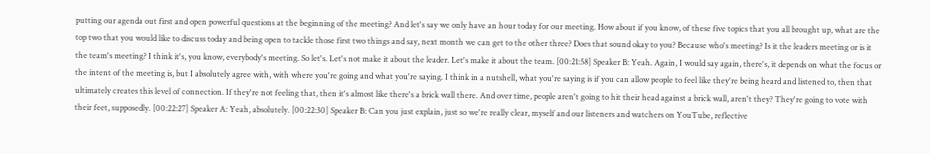putting our agenda out first and open powerful questions at the beginning of the meeting? And let's say we only have an hour today for our meeting. How about if you know, of these five topics that you all brought up, what are the top two that you would like to discuss today and being open to tackle those first two things and say, next month we can get to the other three? Does that sound okay to you? Because who's meeting? Is it the leaders meeting or is it the team's meeting? I think it's, you know, everybody's meeting. So let's. Let's not make it about the leader. Let's make it about the team. [00:21:58] Speaker B: Yeah. Again, I would say again, there's, it depends on what the focus or the intent of the meeting is, but I absolutely agree with, with where you're going and what you're saying. I think in a nutshell, what you're saying is if you can allow people to feel like they're being heard and listened to, then that ultimately creates this level of connection. If they're not feeling that, then it's almost like there's a brick wall there. And over time, people aren't going to hit their head against a brick wall, aren't they? They're going to vote with their feet, supposedly. [00:22:27] Speaker A: Yeah, absolutely. [00:22:30] Speaker B: Can you just explain, just so we're really clear, myself and our listeners and watchers on YouTube, reflective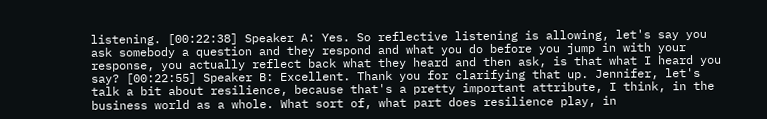listening. [00:22:38] Speaker A: Yes. So reflective listening is allowing, let's say you ask somebody a question and they respond and what you do before you jump in with your response, you actually reflect back what they heard and then ask, is that what I heard you say? [00:22:55] Speaker B: Excellent. Thank you for clarifying that up. Jennifer, let's talk a bit about resilience, because that's a pretty important attribute, I think, in the business world as a whole. What sort of, what part does resilience play, in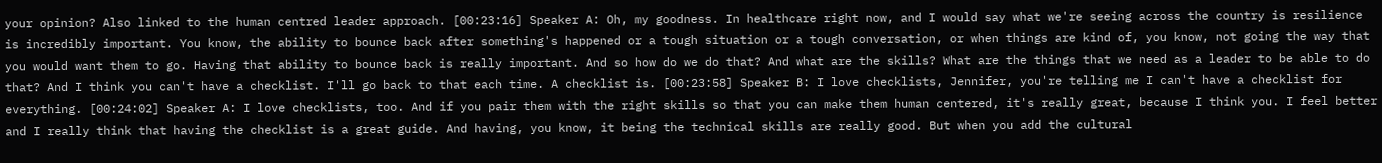your opinion? Also linked to the human centred leader approach. [00:23:16] Speaker A: Oh, my goodness. In healthcare right now, and I would say what we're seeing across the country is resilience is incredibly important. You know, the ability to bounce back after something's happened or a tough situation or a tough conversation, or when things are kind of, you know, not going the way that you would want them to go. Having that ability to bounce back is really important. And so how do we do that? And what are the skills? What are the things that we need as a leader to be able to do that? And I think you can't have a checklist. I'll go back to that each time. A checklist is. [00:23:58] Speaker B: I love checklists, Jennifer, you're telling me I can't have a checklist for everything. [00:24:02] Speaker A: I love checklists, too. And if you pair them with the right skills so that you can make them human centered, it's really great, because I think you. I feel better and I really think that having the checklist is a great guide. And having, you know, it being the technical skills are really good. But when you add the cultural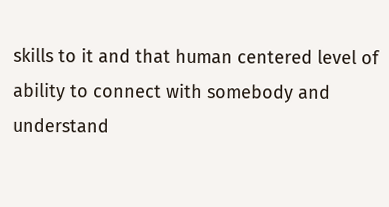skills to it and that human centered level of ability to connect with somebody and understand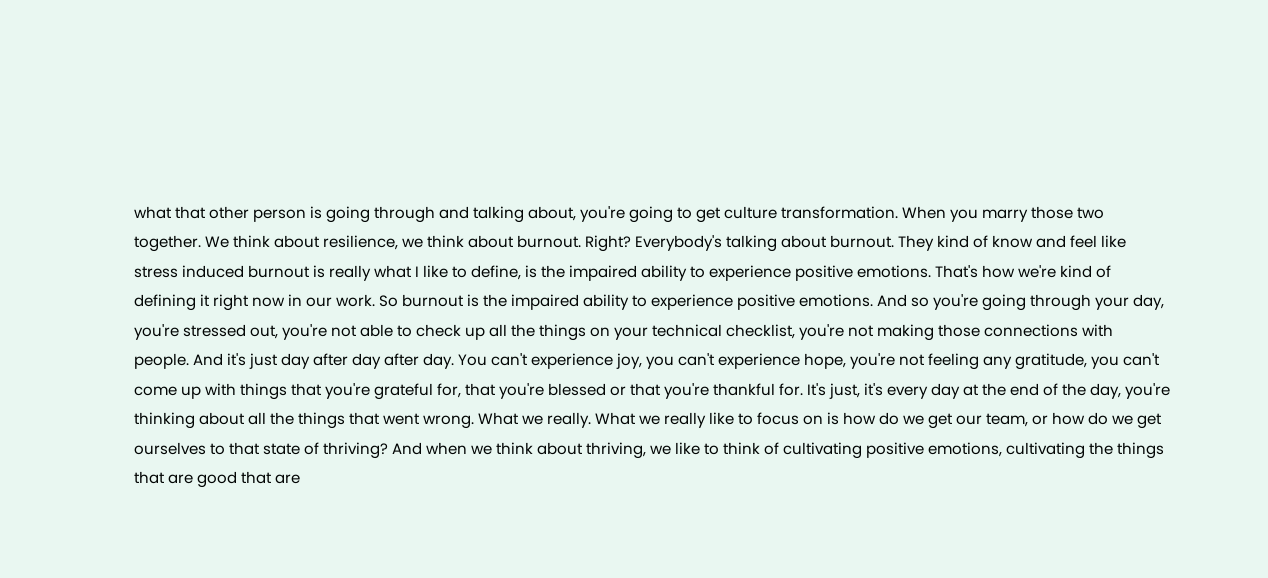what that other person is going through and talking about, you're going to get culture transformation. When you marry those two together. We think about resilience, we think about burnout. Right? Everybody's talking about burnout. They kind of know and feel like stress induced burnout is really what I like to define, is the impaired ability to experience positive emotions. That's how we're kind of defining it right now in our work. So burnout is the impaired ability to experience positive emotions. And so you're going through your day, you're stressed out, you're not able to check up all the things on your technical checklist, you're not making those connections with people. And it's just day after day after day. You can't experience joy, you can't experience hope, you're not feeling any gratitude, you can't come up with things that you're grateful for, that you're blessed or that you're thankful for. It's just, it's every day at the end of the day, you're thinking about all the things that went wrong. What we really. What we really like to focus on is how do we get our team, or how do we get ourselves to that state of thriving? And when we think about thriving, we like to think of cultivating positive emotions, cultivating the things that are good that are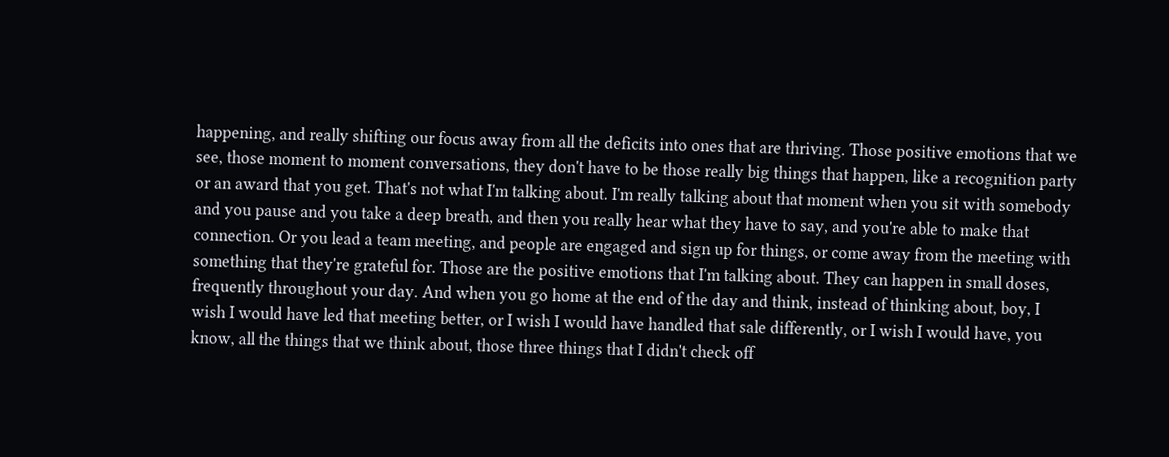happening, and really shifting our focus away from all the deficits into ones that are thriving. Those positive emotions that we see, those moment to moment conversations, they don't have to be those really big things that happen, like a recognition party or an award that you get. That's not what I'm talking about. I'm really talking about that moment when you sit with somebody and you pause and you take a deep breath, and then you really hear what they have to say, and you're able to make that connection. Or you lead a team meeting, and people are engaged and sign up for things, or come away from the meeting with something that they're grateful for. Those are the positive emotions that I'm talking about. They can happen in small doses, frequently throughout your day. And when you go home at the end of the day and think, instead of thinking about, boy, I wish I would have led that meeting better, or I wish I would have handled that sale differently, or I wish I would have, you know, all the things that we think about, those three things that I didn't check off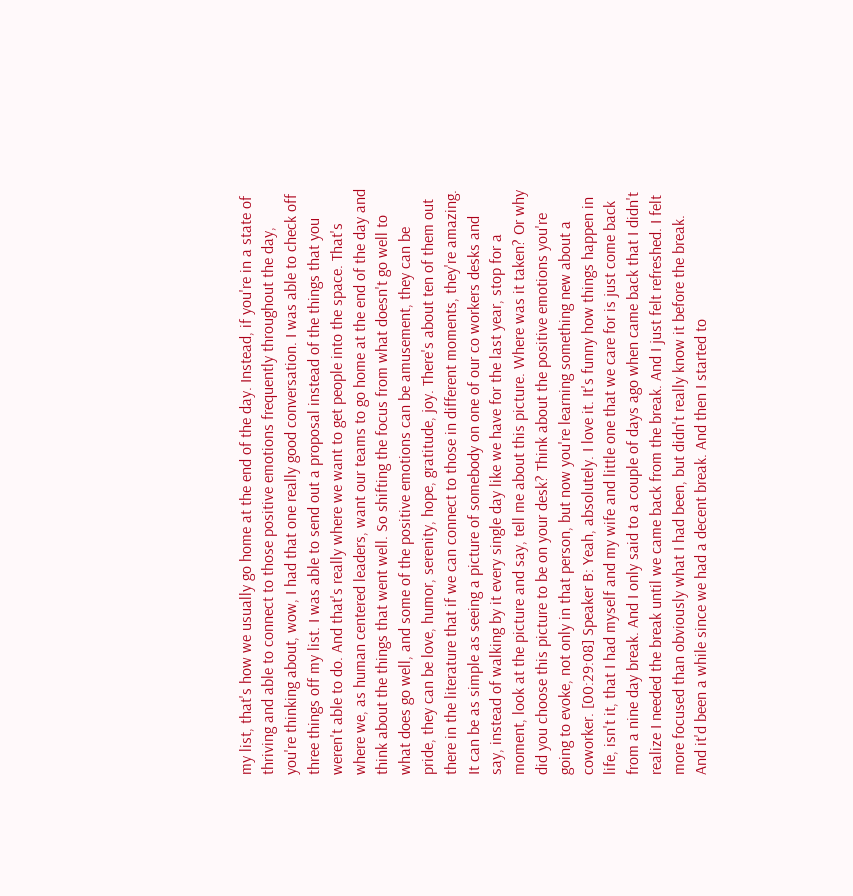my list, that's how we usually go home at the end of the day. Instead, if you're in a state of thriving and able to connect to those positive emotions frequently throughout the day, you're thinking about, wow, I had that one really good conversation. I was able to check off three things off my list. I was able to send out a proposal instead of the things that you weren't able to do. And that's really where we want to get people into the space. That's where we, as human centered leaders, want our teams to go home at the end of the day and think about the things that went well. So shifting the focus from what doesn't go well to what does go well, and some of the positive emotions can be amusement, they can be pride, they can be love, humor, serenity, hope, gratitude, joy. There's about ten of them out there in the literature that if we can connect to those in different moments, they're amazing. It can be as simple as seeing a picture of somebody on one of our co workers desks and say, instead of walking by it every single day like we have for the last year, stop for a moment, look at the picture and say, tell me about this picture. Where was it taken? Or why did you choose this picture to be on your desk? Think about the positive emotions you're going to evoke, not only in that person, but now you're learning something new about a coworker. [00:29:08] Speaker B: Yeah, absolutely. I love it. It's funny how things happen in life, isn't it, that I had myself and my wife and little one that we care for is just come back from a nine day break. And I only said to a couple of days ago when came back that I didn't realize I needed the break until we came back from the break. And I just felt refreshed. I felt more focused than obviously what I had been, but didn't really know it before the break. And it'd been a while since we had a decent break. And then I started to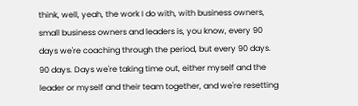think, well, yeah, the work I do with, with business owners, small business owners and leaders is, you know, every 90 days we're coaching through the period, but every 90 days. 90 days. Days we're taking time out, either myself and the leader or myself and their team together, and we're resetting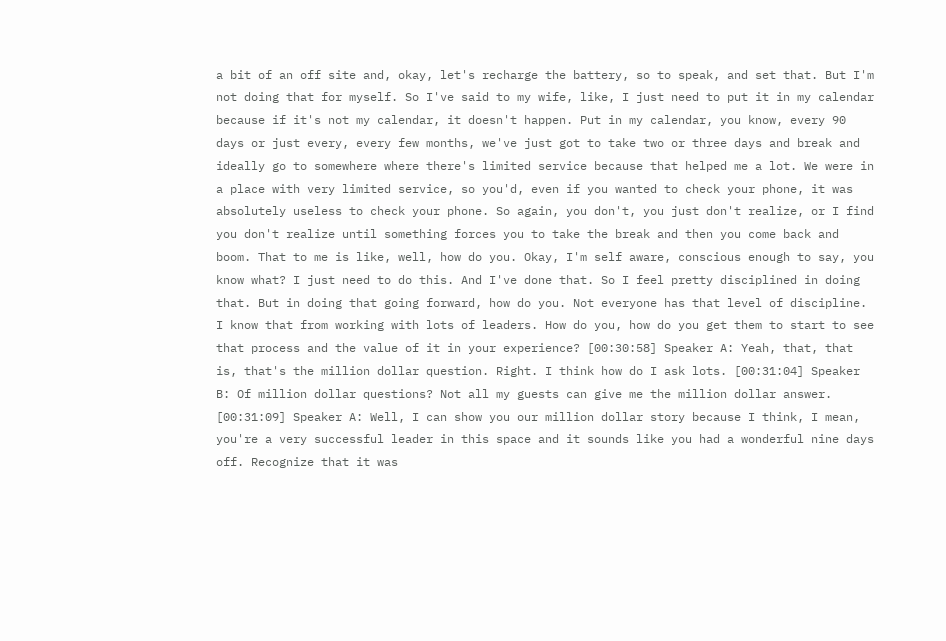a bit of an off site and, okay, let's recharge the battery, so to speak, and set that. But I'm not doing that for myself. So I've said to my wife, like, I just need to put it in my calendar because if it's not my calendar, it doesn't happen. Put in my calendar, you know, every 90 days or just every, every few months, we've just got to take two or three days and break and ideally go to somewhere where there's limited service because that helped me a lot. We were in a place with very limited service, so you'd, even if you wanted to check your phone, it was absolutely useless to check your phone. So again, you don't, you just don't realize, or I find you don't realize until something forces you to take the break and then you come back and boom. That to me is like, well, how do you. Okay, I'm self aware, conscious enough to say, you know what? I just need to do this. And I've done that. So I feel pretty disciplined in doing that. But in doing that going forward, how do you. Not everyone has that level of discipline. I know that from working with lots of leaders. How do you, how do you get them to start to see that process and the value of it in your experience? [00:30:58] Speaker A: Yeah, that, that is, that's the million dollar question. Right. I think how do I ask lots. [00:31:04] Speaker B: Of million dollar questions? Not all my guests can give me the million dollar answer. [00:31:09] Speaker A: Well, I can show you our million dollar story because I think, I mean, you're a very successful leader in this space and it sounds like you had a wonderful nine days off. Recognize that it was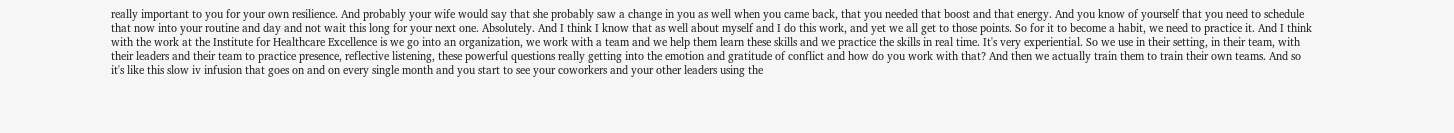really important to you for your own resilience. And probably your wife would say that she probably saw a change in you as well when you came back, that you needed that boost and that energy. And you know of yourself that you need to schedule that now into your routine and day and not wait this long for your next one. Absolutely. And I think I know that as well about myself and I do this work, and yet we all get to those points. So for it to become a habit, we need to practice it. And I think with the work at the Institute for Healthcare Excellence is we go into an organization, we work with a team and we help them learn these skills and we practice the skills in real time. It's very experiential. So we use in their setting, in their team, with their leaders and their team to practice presence, reflective listening, these powerful questions really getting into the emotion and gratitude of conflict and how do you work with that? And then we actually train them to train their own teams. And so it's like this slow iv infusion that goes on and on every single month and you start to see your coworkers and your other leaders using the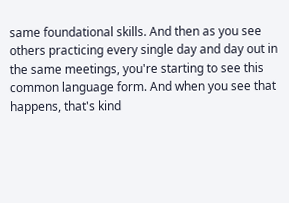same foundational skills. And then as you see others practicing every single day and day out in the same meetings, you're starting to see this common language form. And when you see that happens, that's kind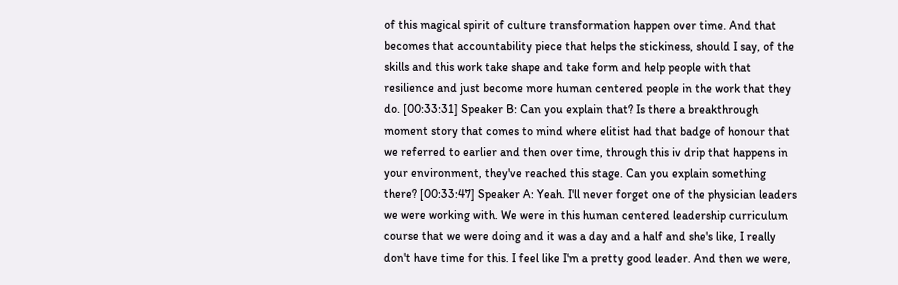of this magical spirit of culture transformation happen over time. And that becomes that accountability piece that helps the stickiness, should I say, of the skills and this work take shape and take form and help people with that resilience and just become more human centered people in the work that they do. [00:33:31] Speaker B: Can you explain that? Is there a breakthrough moment story that comes to mind where elitist had that badge of honour that we referred to earlier and then over time, through this iv drip that happens in your environment, they've reached this stage. Can you explain something there? [00:33:47] Speaker A: Yeah. I'll never forget one of the physician leaders we were working with. We were in this human centered leadership curriculum course that we were doing and it was a day and a half and she's like, I really don't have time for this. I feel like I'm a pretty good leader. And then we were,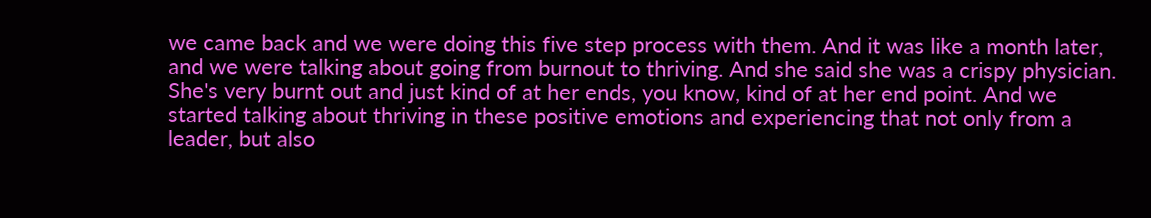we came back and we were doing this five step process with them. And it was like a month later, and we were talking about going from burnout to thriving. And she said she was a crispy physician. She's very burnt out and just kind of at her ends, you know, kind of at her end point. And we started talking about thriving in these positive emotions and experiencing that not only from a leader, but also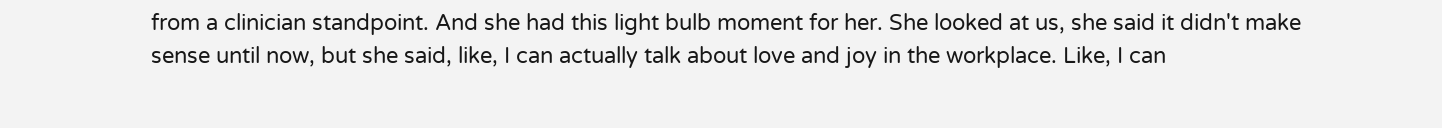from a clinician standpoint. And she had this light bulb moment for her. She looked at us, she said it didn't make sense until now, but she said, like, I can actually talk about love and joy in the workplace. Like, I can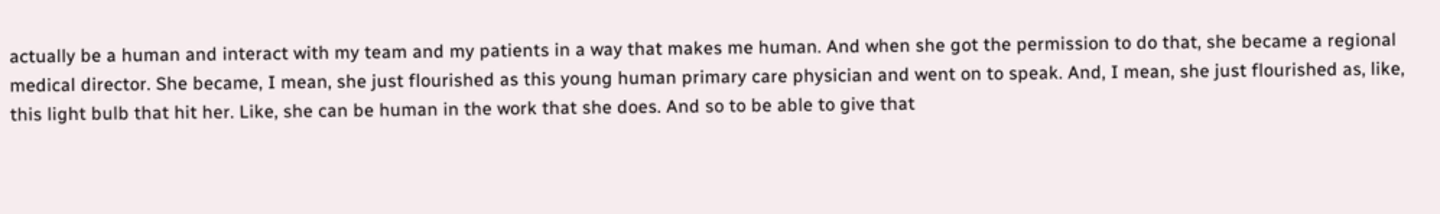actually be a human and interact with my team and my patients in a way that makes me human. And when she got the permission to do that, she became a regional medical director. She became, I mean, she just flourished as this young human primary care physician and went on to speak. And, I mean, she just flourished as, like, this light bulb that hit her. Like, she can be human in the work that she does. And so to be able to give that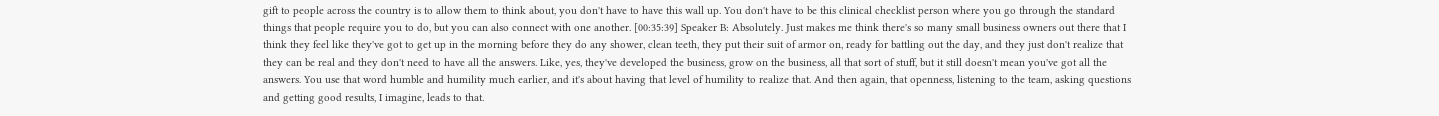gift to people across the country is to allow them to think about, you don't have to have this wall up. You don't have to be this clinical checklist person where you go through the standard things that people require you to do, but you can also connect with one another. [00:35:39] Speaker B: Absolutely. Just makes me think there's so many small business owners out there that I think they feel like they've got to get up in the morning before they do any shower, clean teeth, they put their suit of armor on, ready for battling out the day, and they just don't realize that they can be real and they don't need to have all the answers. Like, yes, they've developed the business, grow on the business, all that sort of stuff, but it still doesn't mean you've got all the answers. You use that word humble and humility much earlier, and it's about having that level of humility to realize that. And then again, that openness, listening to the team, asking questions and getting good results, I imagine, leads to that.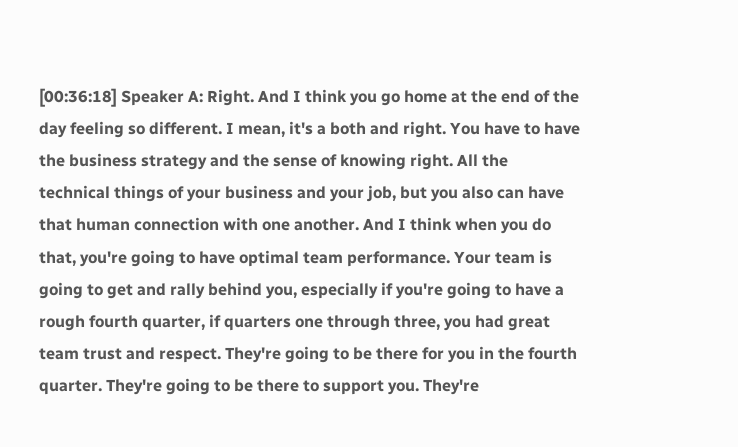[00:36:18] Speaker A: Right. And I think you go home at the end of the day feeling so different. I mean, it's a both and right. You have to have the business strategy and the sense of knowing right. All the technical things of your business and your job, but you also can have that human connection with one another. And I think when you do that, you're going to have optimal team performance. Your team is going to get and rally behind you, especially if you're going to have a rough fourth quarter, if quarters one through three, you had great team trust and respect. They're going to be there for you in the fourth quarter. They're going to be there to support you. They're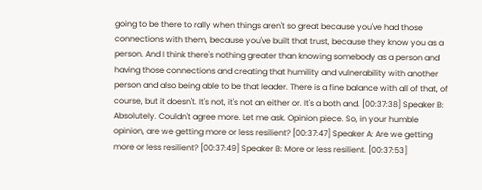going to be there to rally when things aren't so great because you've had those connections with them, because you've built that trust, because they know you as a person. And I think there's nothing greater than knowing somebody as a person and having those connections and creating that humility and vulnerability with another person and also being able to be that leader. There is a fine balance with all of that, of course, but it doesn't. It's not, it's not an either or. It's a both and. [00:37:38] Speaker B: Absolutely. Couldn't agree more. Let me ask. Opinion piece. So, in your humble opinion, are we getting more or less resilient? [00:37:47] Speaker A: Are we getting more or less resilient? [00:37:49] Speaker B: More or less resilient. [00:37:53]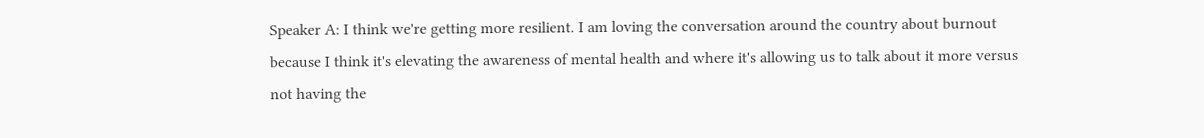Speaker A: I think we're getting more resilient. I am loving the conversation around the country about burnout because I think it's elevating the awareness of mental health and where it's allowing us to talk about it more versus not having the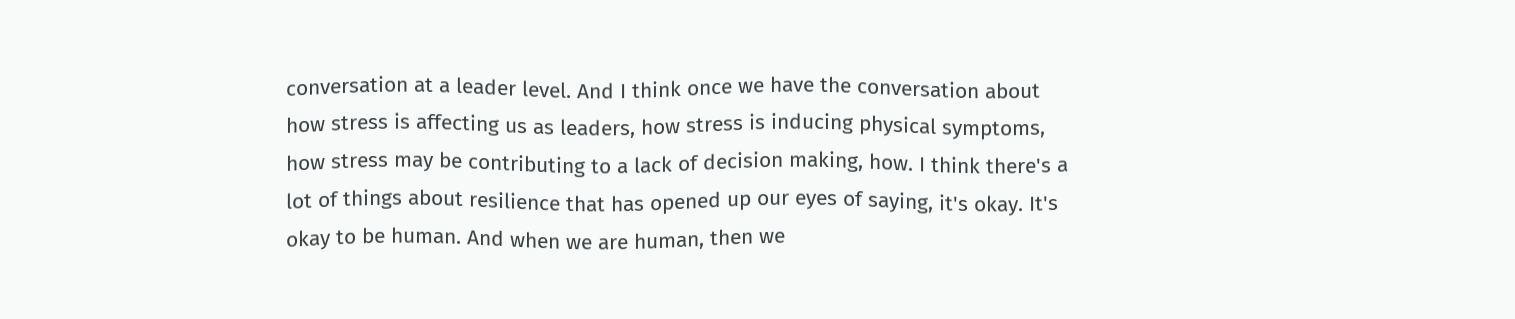conversation at a leader level. And I think once we have the conversation about how stress is affecting us as leaders, how stress is inducing physical symptoms, how stress may be contributing to a lack of decision making, how. I think there's a lot of things about resilience that has opened up our eyes of saying, it's okay. It's okay to be human. And when we are human, then we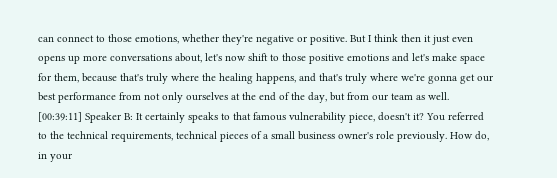can connect to those emotions, whether they're negative or positive. But I think then it just even opens up more conversations about, let's now shift to those positive emotions and let's make space for them, because that's truly where the healing happens, and that's truly where we're gonna get our best performance from not only ourselves at the end of the day, but from our team as well. [00:39:11] Speaker B: It certainly speaks to that famous vulnerability piece, doesn't it? You referred to the technical requirements, technical pieces of a small business owner's role previously. How do, in your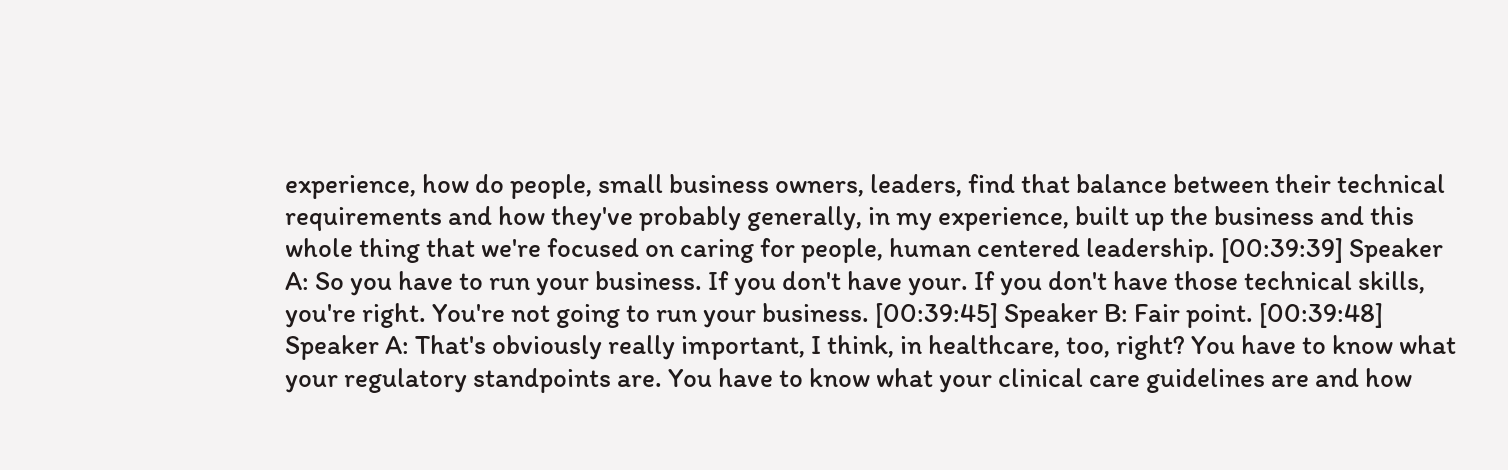experience, how do people, small business owners, leaders, find that balance between their technical requirements and how they've probably generally, in my experience, built up the business and this whole thing that we're focused on caring for people, human centered leadership. [00:39:39] Speaker A: So you have to run your business. If you don't have your. If you don't have those technical skills, you're right. You're not going to run your business. [00:39:45] Speaker B: Fair point. [00:39:48] Speaker A: That's obviously really important, I think, in healthcare, too, right? You have to know what your regulatory standpoints are. You have to know what your clinical care guidelines are and how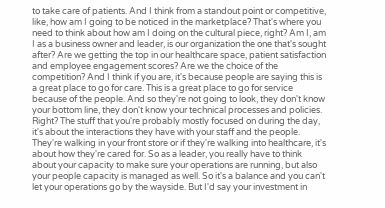to take care of patients. And I think from a standout point or competitive, like, how am I going to be noticed in the marketplace? That's where you need to think about how am I doing on the cultural piece, right? Am I, am I as a business owner and leader, is our organization the one that's sought after? Are we getting the top in our healthcare space, patient satisfaction and employee engagement scores? Are we the choice of the competition? And I think if you are, it's because people are saying this is a great place to go for care. This is a great place to go for service because of the people. And so they're not going to look, they don't know your bottom line, they don't know your technical processes and policies. Right? The stuff that you're probably mostly focused on during the day, it's about the interactions they have with your staff and the people. They're walking in your front store or if they're walking into healthcare, it's about how they're cared for. So as a leader, you really have to think about your capacity to make sure your operations are running, but also your people capacity is managed as well. So it's a balance and you can't let your operations go by the wayside. But I'd say your investment in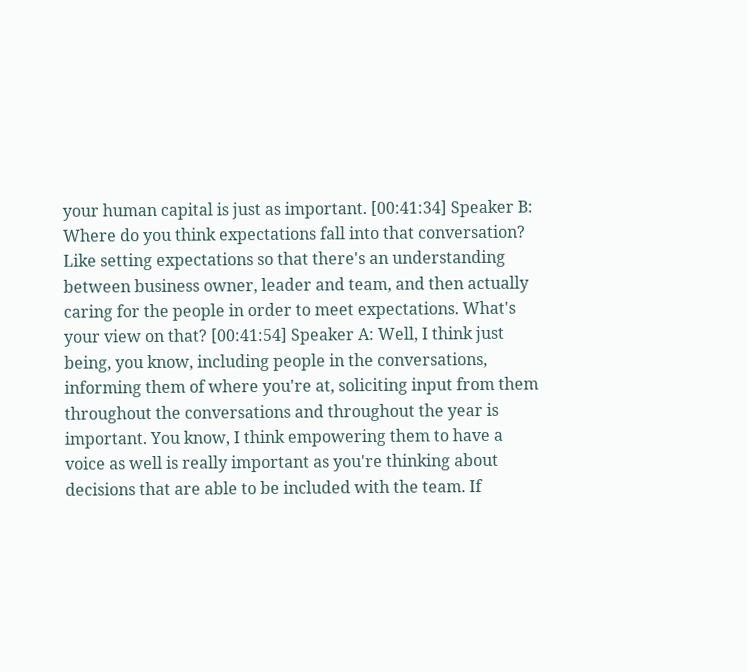your human capital is just as important. [00:41:34] Speaker B: Where do you think expectations fall into that conversation? Like setting expectations so that there's an understanding between business owner, leader and team, and then actually caring for the people in order to meet expectations. What's your view on that? [00:41:54] Speaker A: Well, I think just being, you know, including people in the conversations, informing them of where you're at, soliciting input from them throughout the conversations and throughout the year is important. You know, I think empowering them to have a voice as well is really important as you're thinking about decisions that are able to be included with the team. If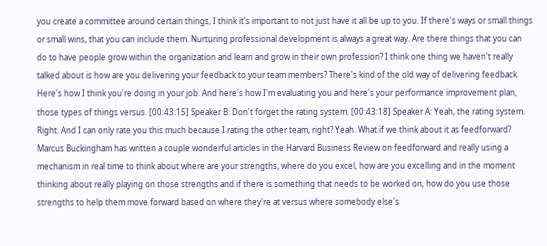you create a committee around certain things, I think it's important to not just have it all be up to you. If there's ways or small things or small wins, that you can include them. Nurturing professional development is always a great way. Are there things that you can do to have people grow within the organization and learn and grow in their own profession? I think one thing we haven't really talked about is how are you delivering your feedback to your team members? There's kind of the old way of delivering feedback. Here's how I think you're doing in your job. And here's how I'm evaluating you and here's your performance improvement plan, those types of things versus. [00:43:15] Speaker B: Don't forget the rating system. [00:43:18] Speaker A: Yeah, the rating system. Right. And I can only rate you this much because I rating the other team, right? Yeah. What if we think about it as feedforward? Marcus Buckingham has written a couple wonderful articles in the Harvard Business Review on feedforward and really using a mechanism in real time to think about where are your strengths, where do you excel, how are you excelling and in the moment thinking about really playing on those strengths and if there is something that needs to be worked on, how do you use those strengths to help them move forward based on where they're at versus where somebody else's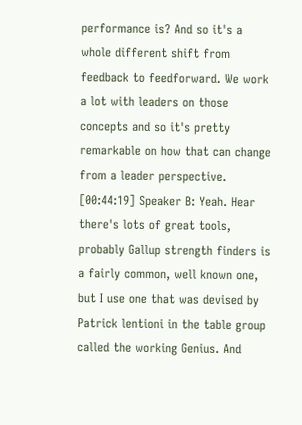performance is? And so it's a whole different shift from feedback to feedforward. We work a lot with leaders on those concepts and so it's pretty remarkable on how that can change from a leader perspective. [00:44:19] Speaker B: Yeah. Hear there's lots of great tools, probably Gallup strength finders is a fairly common, well known one, but I use one that was devised by Patrick lentioni in the table group called the working Genius. And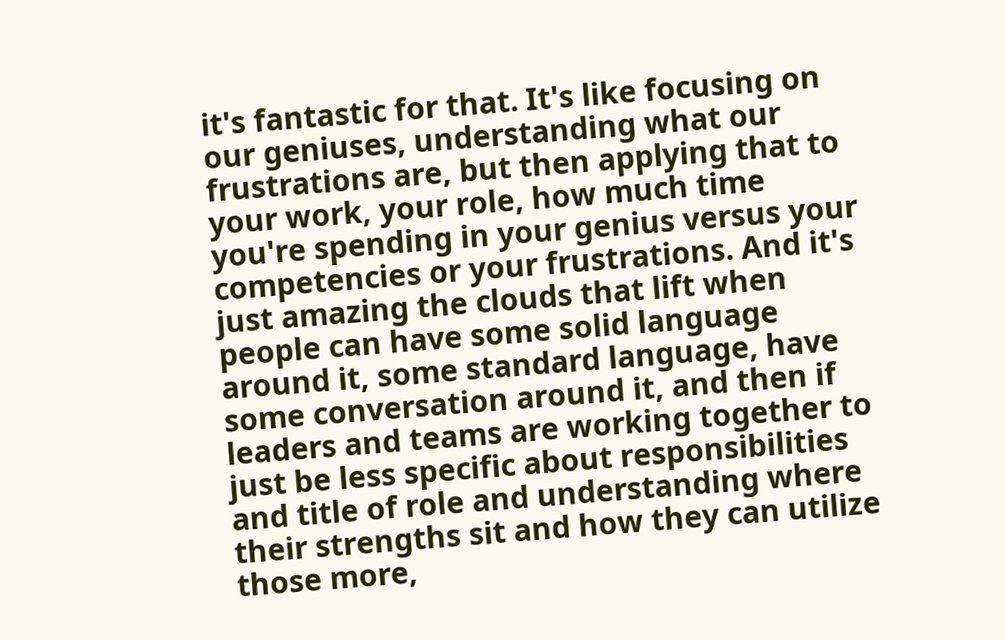it's fantastic for that. It's like focusing on our geniuses, understanding what our frustrations are, but then applying that to your work, your role, how much time you're spending in your genius versus your competencies or your frustrations. And it's just amazing the clouds that lift when people can have some solid language around it, some standard language, have some conversation around it, and then if leaders and teams are working together to just be less specific about responsibilities and title of role and understanding where their strengths sit and how they can utilize those more,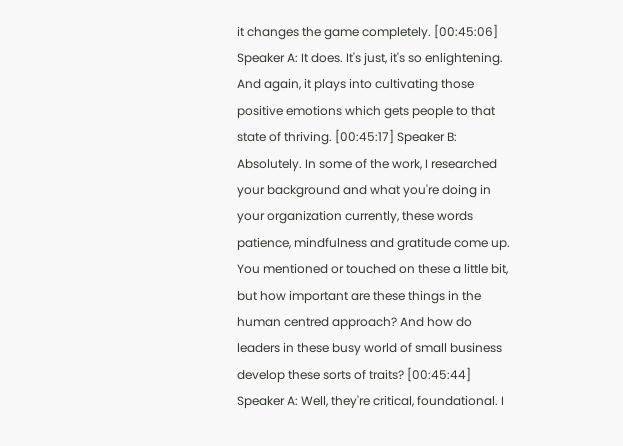it changes the game completely. [00:45:06] Speaker A: It does. It's just, it's so enlightening. And again, it plays into cultivating those positive emotions which gets people to that state of thriving. [00:45:17] Speaker B: Absolutely. In some of the work, I researched your background and what you're doing in your organization currently, these words patience, mindfulness and gratitude come up. You mentioned or touched on these a little bit, but how important are these things in the human centred approach? And how do leaders in these busy world of small business develop these sorts of traits? [00:45:44] Speaker A: Well, they're critical, foundational. I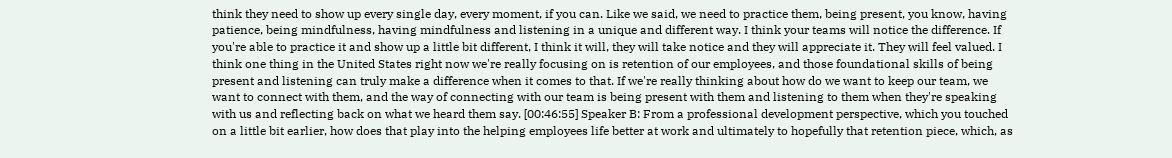think they need to show up every single day, every moment, if you can. Like we said, we need to practice them, being present, you know, having patience, being mindfulness, having mindfulness and listening in a unique and different way. I think your teams will notice the difference. If you're able to practice it and show up a little bit different, I think it will, they will take notice and they will appreciate it. They will feel valued. I think one thing in the United States right now we're really focusing on is retention of our employees, and those foundational skills of being present and listening can truly make a difference when it comes to that. If we're really thinking about how do we want to keep our team, we want to connect with them, and the way of connecting with our team is being present with them and listening to them when they're speaking with us and reflecting back on what we heard them say. [00:46:55] Speaker B: From a professional development perspective, which you touched on a little bit earlier, how does that play into the helping employees life better at work and ultimately to hopefully that retention piece, which, as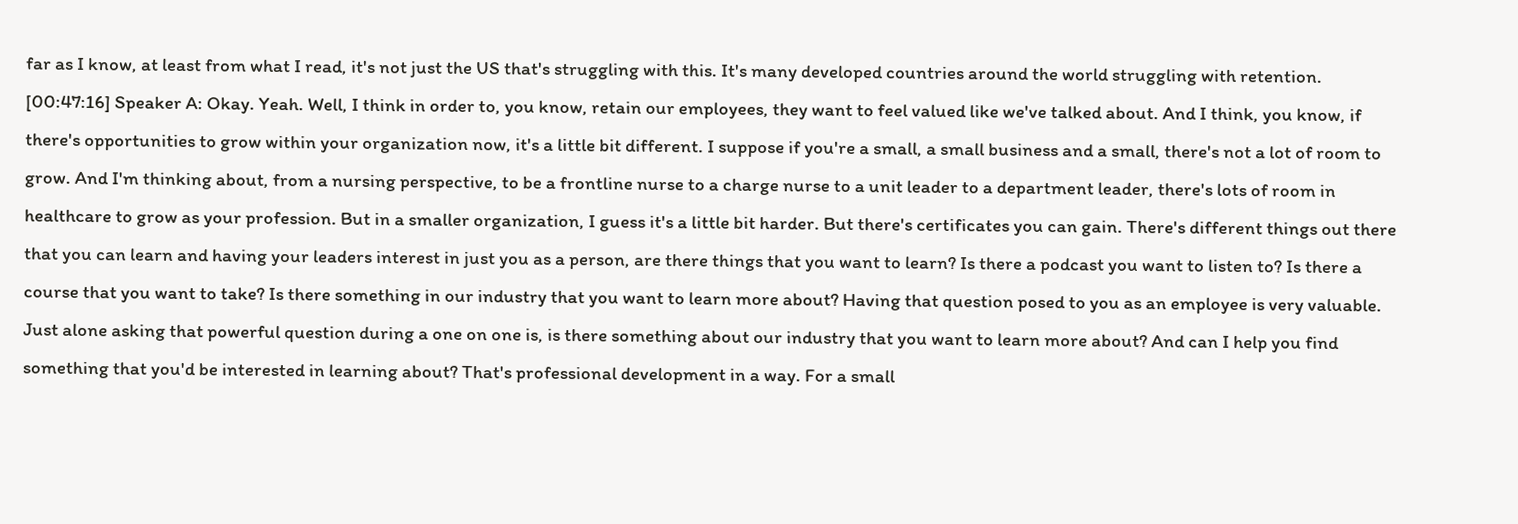far as I know, at least from what I read, it's not just the US that's struggling with this. It's many developed countries around the world struggling with retention. [00:47:16] Speaker A: Okay. Yeah. Well, I think in order to, you know, retain our employees, they want to feel valued like we've talked about. And I think, you know, if there's opportunities to grow within your organization now, it's a little bit different. I suppose if you're a small, a small business and a small, there's not a lot of room to grow. And I'm thinking about, from a nursing perspective, to be a frontline nurse to a charge nurse to a unit leader to a department leader, there's lots of room in healthcare to grow as your profession. But in a smaller organization, I guess it's a little bit harder. But there's certificates you can gain. There's different things out there that you can learn and having your leaders interest in just you as a person, are there things that you want to learn? Is there a podcast you want to listen to? Is there a course that you want to take? Is there something in our industry that you want to learn more about? Having that question posed to you as an employee is very valuable. Just alone asking that powerful question during a one on one is, is there something about our industry that you want to learn more about? And can I help you find something that you'd be interested in learning about? That's professional development in a way. For a small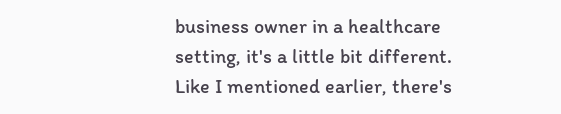business owner in a healthcare setting, it's a little bit different. Like I mentioned earlier, there's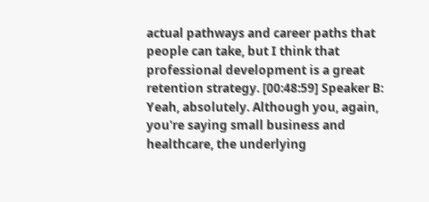actual pathways and career paths that people can take, but I think that professional development is a great retention strategy. [00:48:59] Speaker B: Yeah, absolutely. Although you, again, you're saying small business and healthcare, the underlying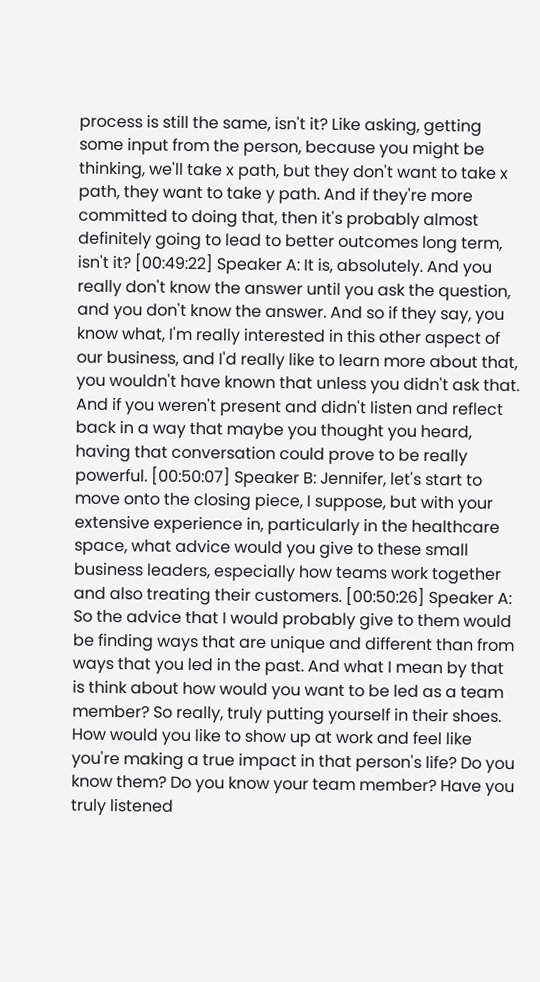process is still the same, isn't it? Like asking, getting some input from the person, because you might be thinking, we'll take x path, but they don't want to take x path, they want to take y path. And if they're more committed to doing that, then it's probably almost definitely going to lead to better outcomes long term, isn't it? [00:49:22] Speaker A: It is, absolutely. And you really don't know the answer until you ask the question, and you don't know the answer. And so if they say, you know what, I'm really interested in this other aspect of our business, and I'd really like to learn more about that, you wouldn't have known that unless you didn't ask that. And if you weren't present and didn't listen and reflect back in a way that maybe you thought you heard, having that conversation could prove to be really powerful. [00:50:07] Speaker B: Jennifer, let's start to move onto the closing piece, I suppose, but with your extensive experience in, particularly in the healthcare space, what advice would you give to these small business leaders, especially how teams work together and also treating their customers. [00:50:26] Speaker A: So the advice that I would probably give to them would be finding ways that are unique and different than from ways that you led in the past. And what I mean by that is think about how would you want to be led as a team member? So really, truly putting yourself in their shoes. How would you like to show up at work and feel like you're making a true impact in that person's life? Do you know them? Do you know your team member? Have you truly listened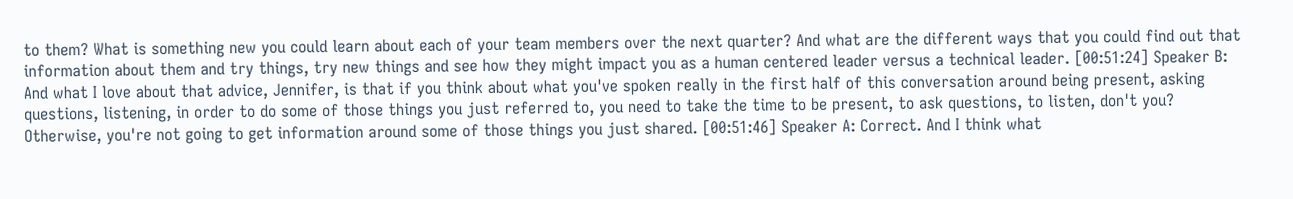to them? What is something new you could learn about each of your team members over the next quarter? And what are the different ways that you could find out that information about them and try things, try new things and see how they might impact you as a human centered leader versus a technical leader. [00:51:24] Speaker B: And what I love about that advice, Jennifer, is that if you think about what you've spoken really in the first half of this conversation around being present, asking questions, listening, in order to do some of those things you just referred to, you need to take the time to be present, to ask questions, to listen, don't you? Otherwise, you're not going to get information around some of those things you just shared. [00:51:46] Speaker A: Correct. And I think what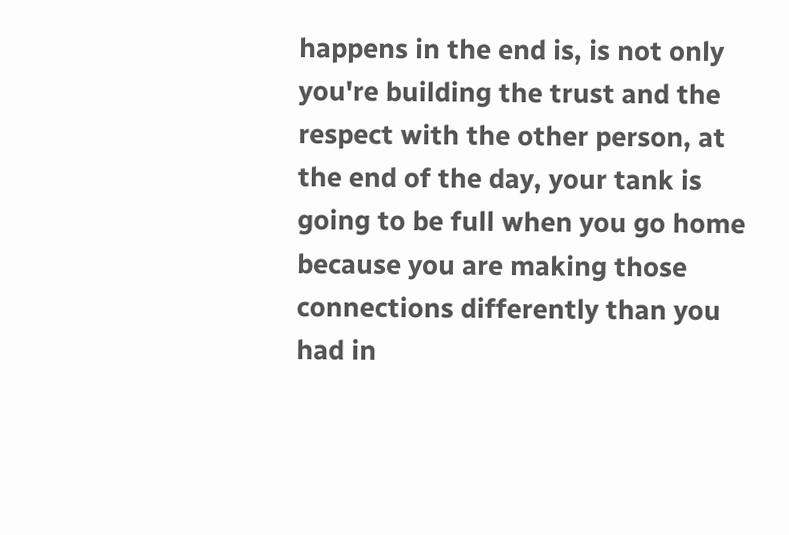happens in the end is, is not only you're building the trust and the respect with the other person, at the end of the day, your tank is going to be full when you go home because you are making those connections differently than you had in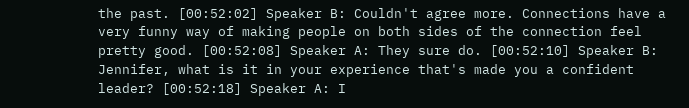the past. [00:52:02] Speaker B: Couldn't agree more. Connections have a very funny way of making people on both sides of the connection feel pretty good. [00:52:08] Speaker A: They sure do. [00:52:10] Speaker B: Jennifer, what is it in your experience that's made you a confident leader? [00:52:18] Speaker A: I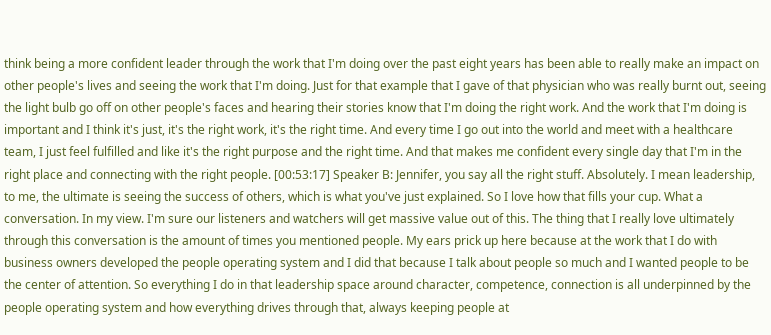think being a more confident leader through the work that I'm doing over the past eight years has been able to really make an impact on other people's lives and seeing the work that I'm doing. Just for that example that I gave of that physician who was really burnt out, seeing the light bulb go off on other people's faces and hearing their stories know that I'm doing the right work. And the work that I'm doing is important and I think it's just, it's the right work, it's the right time. And every time I go out into the world and meet with a healthcare team, I just feel fulfilled and like it's the right purpose and the right time. And that makes me confident every single day that I'm in the right place and connecting with the right people. [00:53:17] Speaker B: Jennifer, you say all the right stuff. Absolutely. I mean leadership, to me, the ultimate is seeing the success of others, which is what you've just explained. So I love how that fills your cup. What a conversation. In my view. I'm sure our listeners and watchers will get massive value out of this. The thing that I really love ultimately through this conversation is the amount of times you mentioned people. My ears prick up here because at the work that I do with business owners developed the people operating system and I did that because I talk about people so much and I wanted people to be the center of attention. So everything I do in that leadership space around character, competence, connection is all underpinned by the people operating system and how everything drives through that, always keeping people at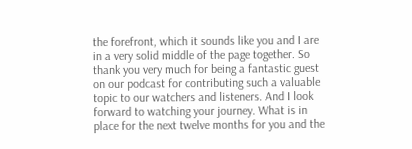the forefront, which it sounds like you and I are in a very solid middle of the page together. So thank you very much for being a fantastic guest on our podcast for contributing such a valuable topic to our watchers and listeners. And I look forward to watching your journey. What is in place for the next twelve months for you and the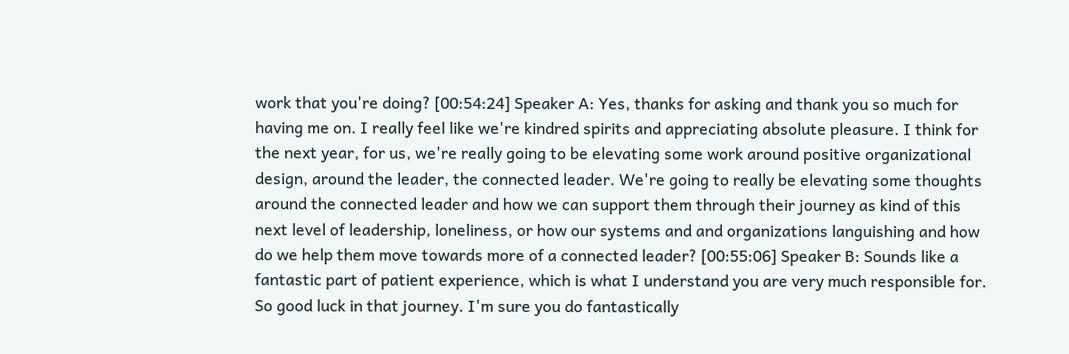work that you're doing? [00:54:24] Speaker A: Yes, thanks for asking and thank you so much for having me on. I really feel like we're kindred spirits and appreciating absolute pleasure. I think for the next year, for us, we're really going to be elevating some work around positive organizational design, around the leader, the connected leader. We're going to really be elevating some thoughts around the connected leader and how we can support them through their journey as kind of this next level of leadership, loneliness, or how our systems and and organizations languishing and how do we help them move towards more of a connected leader? [00:55:06] Speaker B: Sounds like a fantastic part of patient experience, which is what I understand you are very much responsible for. So good luck in that journey. I'm sure you do fantastically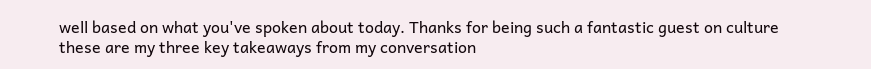well based on what you've spoken about today. Thanks for being such a fantastic guest on culture these are my three key takeaways from my conversation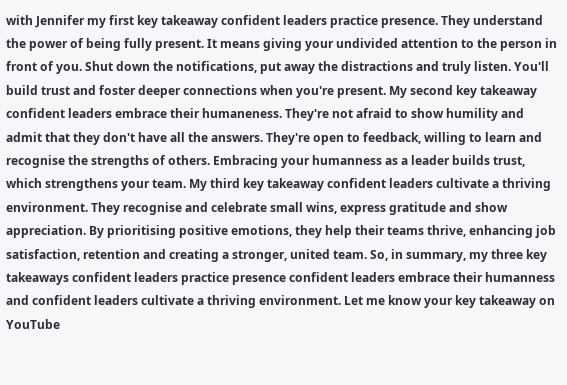with Jennifer my first key takeaway confident leaders practice presence. They understand the power of being fully present. It means giving your undivided attention to the person in front of you. Shut down the notifications, put away the distractions and truly listen. You'll build trust and foster deeper connections when you're present. My second key takeaway confident leaders embrace their humaneness. They're not afraid to show humility and admit that they don't have all the answers. They're open to feedback, willing to learn and recognise the strengths of others. Embracing your humanness as a leader builds trust, which strengthens your team. My third key takeaway confident leaders cultivate a thriving environment. They recognise and celebrate small wins, express gratitude and show appreciation. By prioritising positive emotions, they help their teams thrive, enhancing job satisfaction, retention and creating a stronger, united team. So, in summary, my three key takeaways confident leaders practice presence confident leaders embrace their humanness and confident leaders cultivate a thriving environment. Let me know your key takeaway on YouTube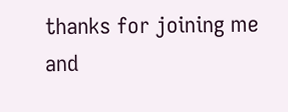thanks for joining me and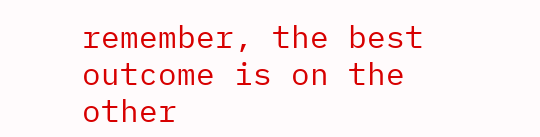remember, the best outcome is on the other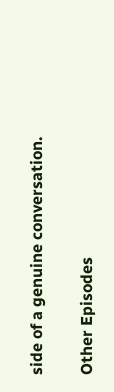side of a genuine conversation.

Other Episodes